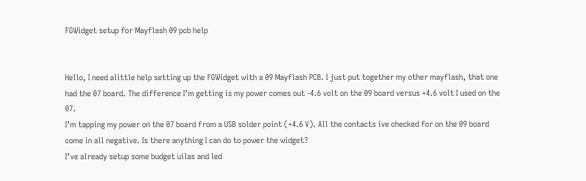FGWidget setup for Mayflash 09 pcb help


Hello, I need alittle help setting up the FGWidget with a 09 Mayflash PCB. I just put together my other mayflash, that one had the 07 board. The difference I’m getting is my power comes out -4.6 volt on the 09 board versus +4.6 volt I used on the 07.
I’m tapping my power on the 07 board from a USB solder point (+4.6 V). All the contacts ive checked for on the 09 board come in all negative. Is there anything I can do to power the widget?
I’ve already setup some budget uilas and led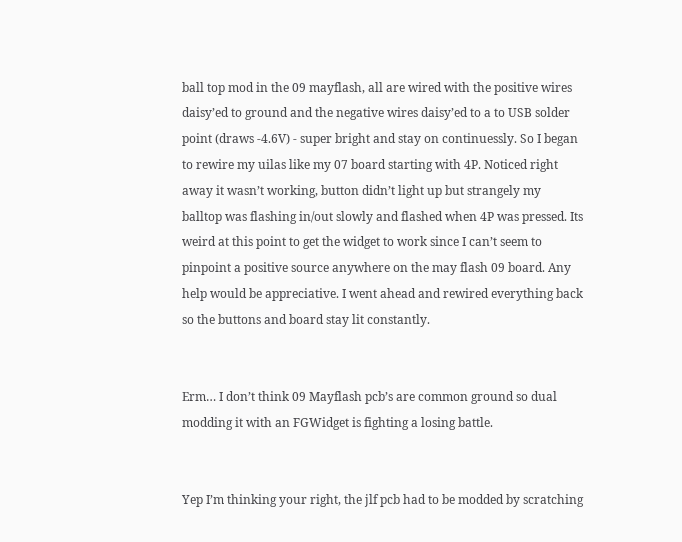ball top mod in the 09 mayflash, all are wired with the positive wires daisy’ed to ground and the negative wires daisy’ed to a to USB solder point (draws -4.6V) - super bright and stay on continuessly. So I began to rewire my uilas like my 07 board starting with 4P. Noticed right away it wasn’t working, button didn’t light up but strangely my balltop was flashing in/out slowly and flashed when 4P was pressed. Its weird at this point to get the widget to work since I can’t seem to pinpoint a positive source anywhere on the may flash 09 board. Any help would be appreciative. I went ahead and rewired everything back so the buttons and board stay lit constantly.


Erm… I don’t think 09 Mayflash pcb’s are common ground so dual modding it with an FGWidget is fighting a losing battle.


Yep I’m thinking your right, the jlf pcb had to be modded by scratching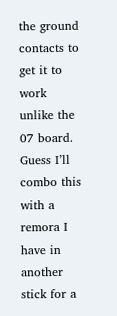the ground contacts to get it to work unlike the 07 board. Guess I’ll combo this with a remora I have in another stick for a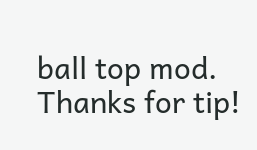ball top mod. Thanks for tip!